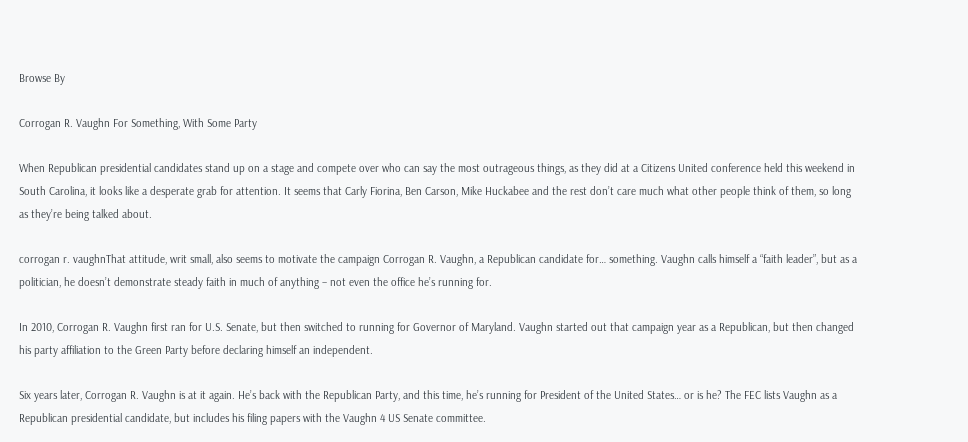Browse By

Corrogan R. Vaughn For Something, With Some Party

When Republican presidential candidates stand up on a stage and compete over who can say the most outrageous things, as they did at a Citizens United conference held this weekend in South Carolina, it looks like a desperate grab for attention. It seems that Carly Fiorina, Ben Carson, Mike Huckabee and the rest don’t care much what other people think of them, so long as they’re being talked about.

corrogan r. vaughnThat attitude, writ small, also seems to motivate the campaign Corrogan R. Vaughn, a Republican candidate for… something. Vaughn calls himself a “faith leader”, but as a politician, he doesn’t demonstrate steady faith in much of anything – not even the office he’s running for.

In 2010, Corrogan R. Vaughn first ran for U.S. Senate, but then switched to running for Governor of Maryland. Vaughn started out that campaign year as a Republican, but then changed his party affiliation to the Green Party before declaring himself an independent.

Six years later, Corrogan R. Vaughn is at it again. He’s back with the Republican Party, and this time, he’s running for President of the United States… or is he? The FEC lists Vaughn as a Republican presidential candidate, but includes his filing papers with the Vaughn 4 US Senate committee.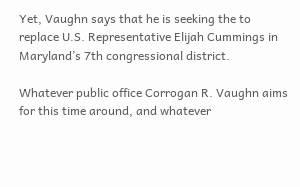Yet, Vaughn says that he is seeking the to replace U.S. Representative Elijah Cummings in Maryland’s 7th congressional district.

Whatever public office Corrogan R. Vaughn aims for this time around, and whatever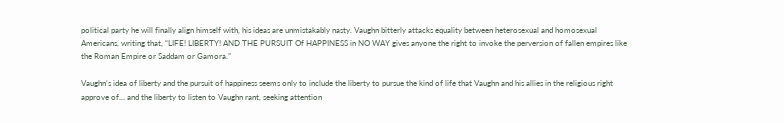political party he will finally align himself with, his ideas are unmistakably nasty. Vaughn bitterly attacks equality between heterosexual and homosexual Americans, writing that, “LIFE! LIBERTY! AND THE PURSUIT Of HAPPINESS in NO WAY gives anyone the right to invoke the perversion of fallen empires like the Roman Empire or Saddam or Gamora.”

Vaughn’s idea of liberty and the pursuit of happiness seems only to include the liberty to pursue the kind of life that Vaughn and his allies in the religious right approve of… and the liberty to listen to Vaughn rant, seeking attention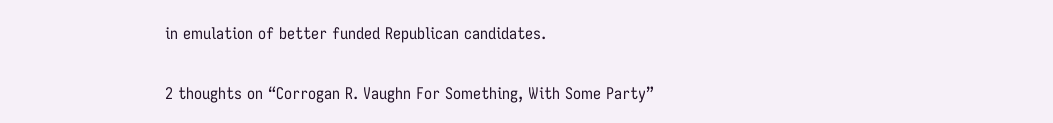in emulation of better funded Republican candidates.

2 thoughts on “Corrogan R. Vaughn For Something, With Some Party”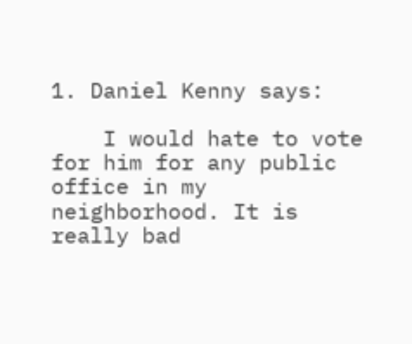1. Daniel Kenny says:

    I would hate to vote for him for any public office in my neighborhood. It is really bad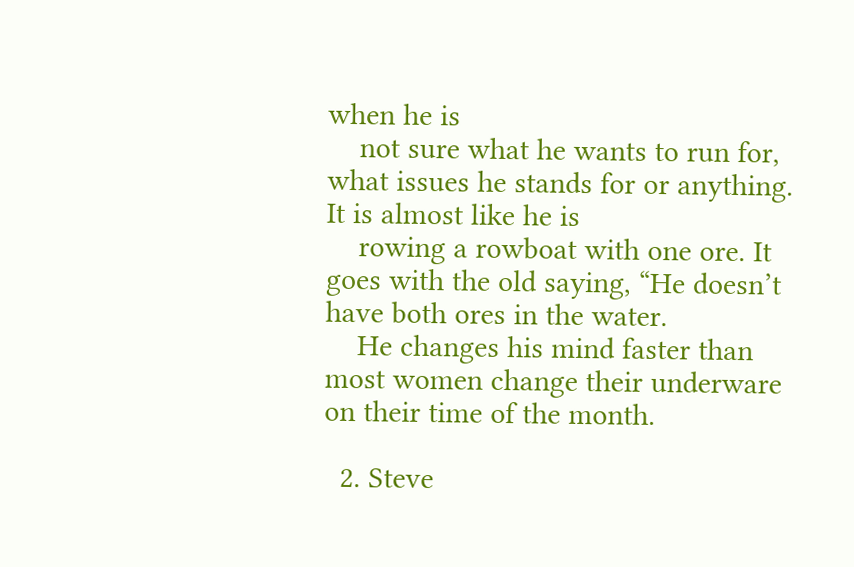when he is
    not sure what he wants to run for, what issues he stands for or anything. It is almost like he is
    rowing a rowboat with one ore. It goes with the old saying, “He doesn’t have both ores in the water.
    He changes his mind faster than most women change their underware on their time of the month.

  2. Steve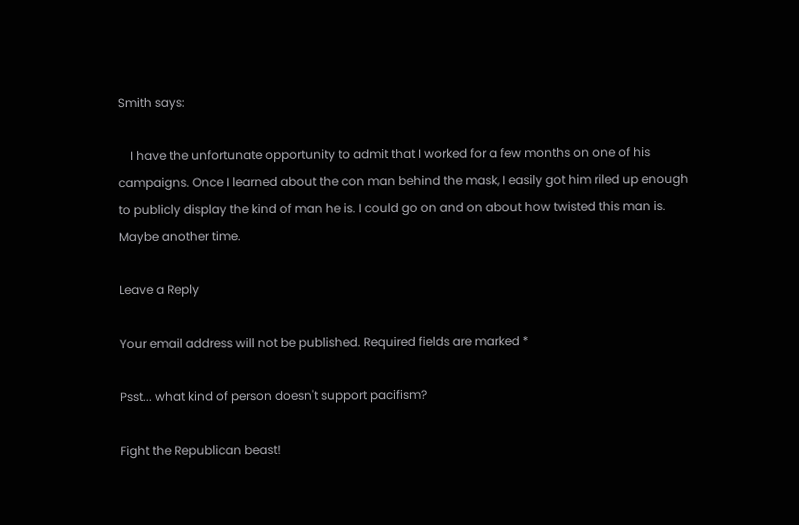Smith says:

    I have the unfortunate opportunity to admit that I worked for a few months on one of his campaigns. Once I learned about the con man behind the mask, I easily got him riled up enough to publicly display the kind of man he is. I could go on and on about how twisted this man is. Maybe another time.

Leave a Reply

Your email address will not be published. Required fields are marked *

Psst... what kind of person doesn't support pacifism?

Fight the Republican beast!